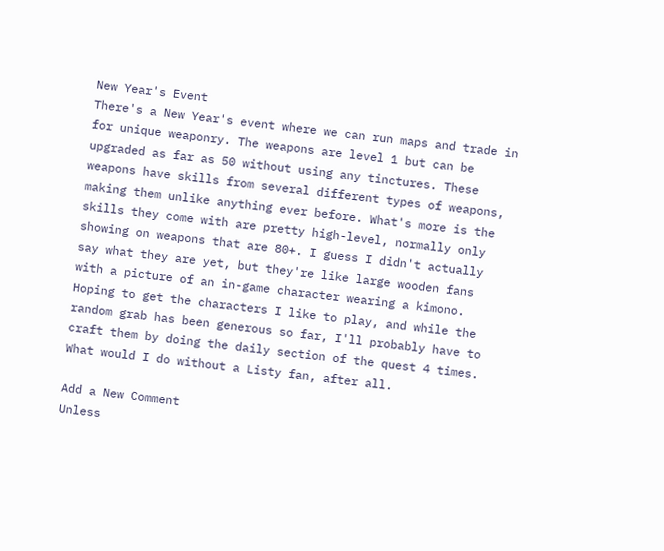New Year's Event
There's a New Year's event where we can run maps and trade in for unique weaponry. The weapons are level 1 but can be upgraded as far as 50 without using any tinctures. These weapons have skills from several different types of weapons, making them unlike anything ever before. What's more is the skills they come with are pretty high-level, normally only showing on weapons that are 80+. I guess I didn't actually say what they are yet, but they're like large wooden fans with a picture of an in-game character wearing a kimono. Hoping to get the characters I like to play, and while the random grab has been generous so far, I'll probably have to craft them by doing the daily section of the quest 4 times. What would I do without a Listy fan, after all.

Add a New Comment
Unless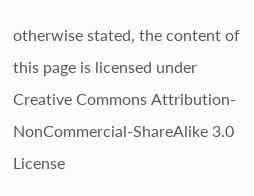otherwise stated, the content of this page is licensed under Creative Commons Attribution-NonCommercial-ShareAlike 3.0 License